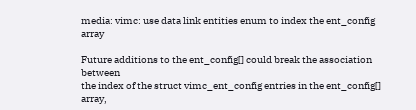media: vimc: use data link entities enum to index the ent_config array

Future additions to the ent_config[] could break the association between
the index of the struct vimc_ent_config entries in the ent_config[] array,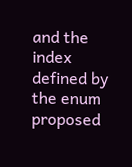and the index defined by the enum proposed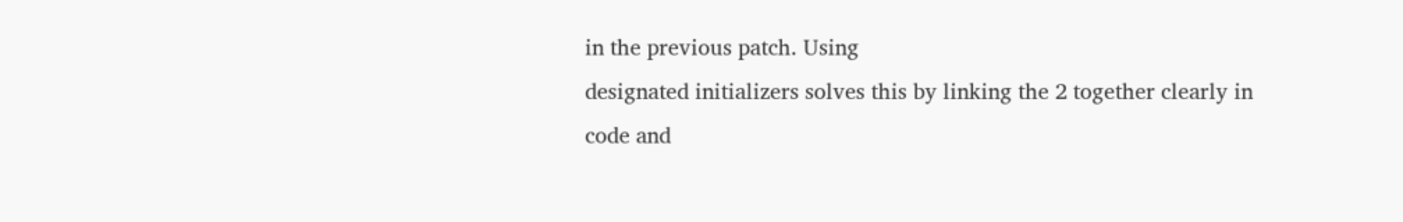in the previous patch. Using
designated initializers solves this by linking the 2 together clearly in
code and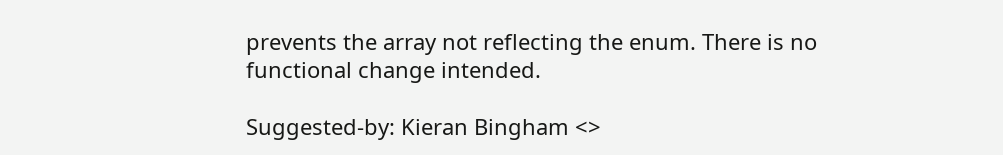prevents the array not reflecting the enum. There is no
functional change intended.

Suggested-by: Kieran Bingham <>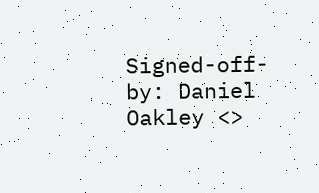Signed-off-by: Daniel Oakley <>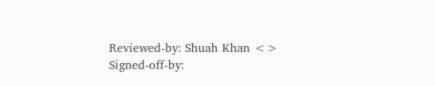Reviewed-by: Shuah Khan <>
Signed-off-by: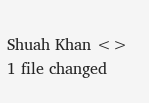Shuah Khan <>
1 file changed